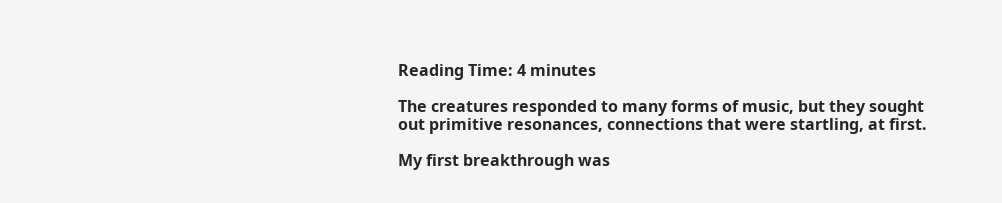Reading Time: 4 minutes

The creatures responded to many forms of music, but they sought out primitive resonances, connections that were startling, at first.

My first breakthrough was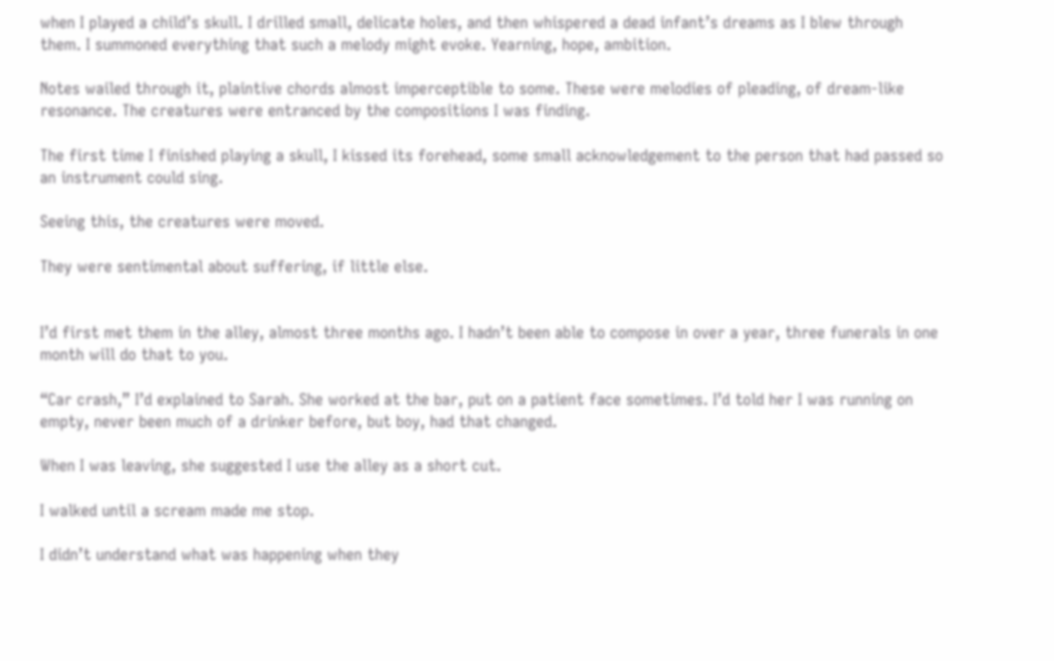when I played a child’s skull. I drilled small, delicate holes, and then whispered a dead infant’s dreams as I blew through them. I summoned everything that such a melody might evoke. Yearning, hope, ambition.

Notes wailed through it, plaintive chords almost imperceptible to some. These were melodies of pleading, of dream-like resonance. The creatures were entranced by the compositions I was finding.

The first time I finished playing a skull, I kissed its forehead, some small acknowledgement to the person that had passed so an instrument could sing.

Seeing this, the creatures were moved.

They were sentimental about suffering, if little else.


I’d first met them in the alley, almost three months ago. I hadn’t been able to compose in over a year, three funerals in one month will do that to you.

“Car crash,” I’d explained to Sarah. She worked at the bar, put on a patient face sometimes. I’d told her I was running on empty, never been much of a drinker before, but boy, had that changed.

When I was leaving, she suggested I use the alley as a short cut.

I walked until a scream made me stop.

I didn’t understand what was happening when they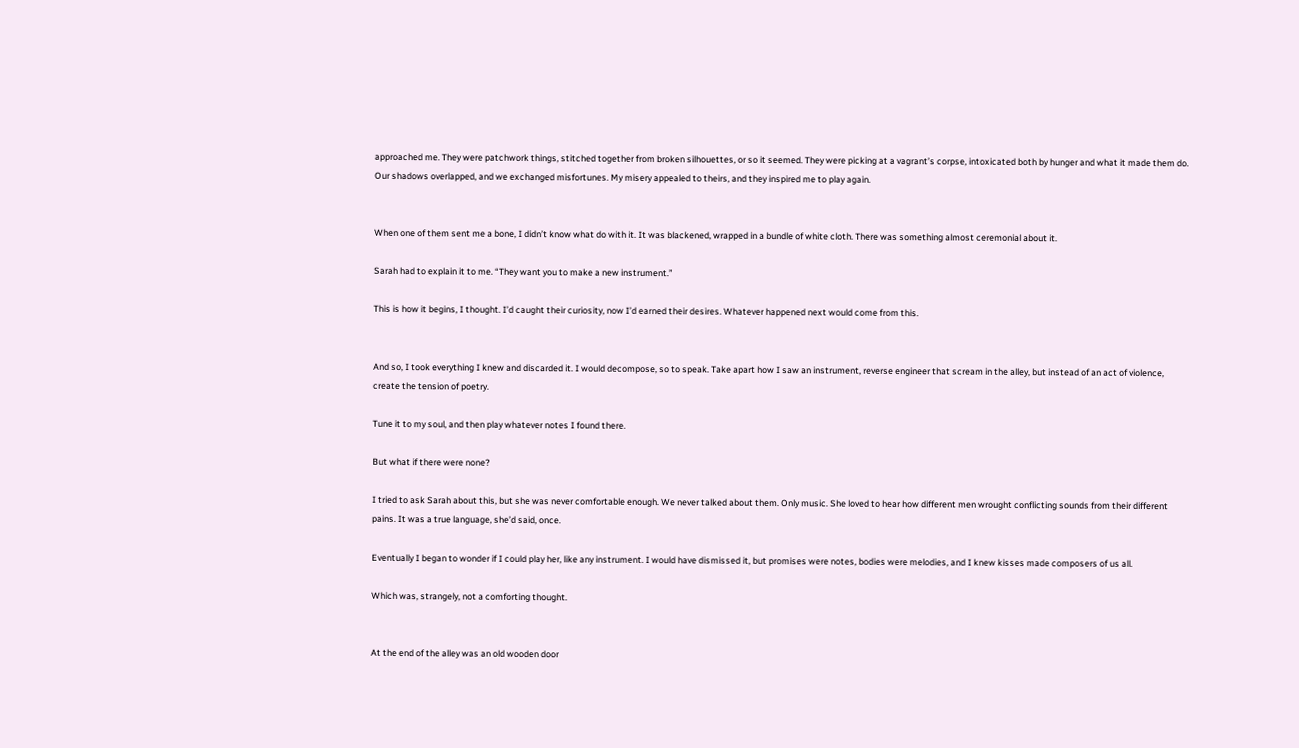approached me. They were patchwork things, stitched together from broken silhouettes, or so it seemed. They were picking at a vagrant’s corpse, intoxicated both by hunger and what it made them do. Our shadows overlapped, and we exchanged misfortunes. My misery appealed to theirs, and they inspired me to play again.


When one of them sent me a bone, I didn’t know what do with it. It was blackened, wrapped in a bundle of white cloth. There was something almost ceremonial about it.

Sarah had to explain it to me. “They want you to make a new instrument.”

This is how it begins, I thought. I’d caught their curiosity, now I’d earned their desires. Whatever happened next would come from this.


And so, I took everything I knew and discarded it. I would decompose, so to speak. Take apart how I saw an instrument, reverse engineer that scream in the alley, but instead of an act of violence, create the tension of poetry.

Tune it to my soul, and then play whatever notes I found there.

But what if there were none?

I tried to ask Sarah about this, but she was never comfortable enough. We never talked about them. Only music. She loved to hear how different men wrought conflicting sounds from their different pains. It was a true language, she’d said, once.

Eventually I began to wonder if I could play her, like any instrument. I would have dismissed it, but promises were notes, bodies were melodies, and I knew kisses made composers of us all.

Which was, strangely, not a comforting thought.


At the end of the alley was an old wooden door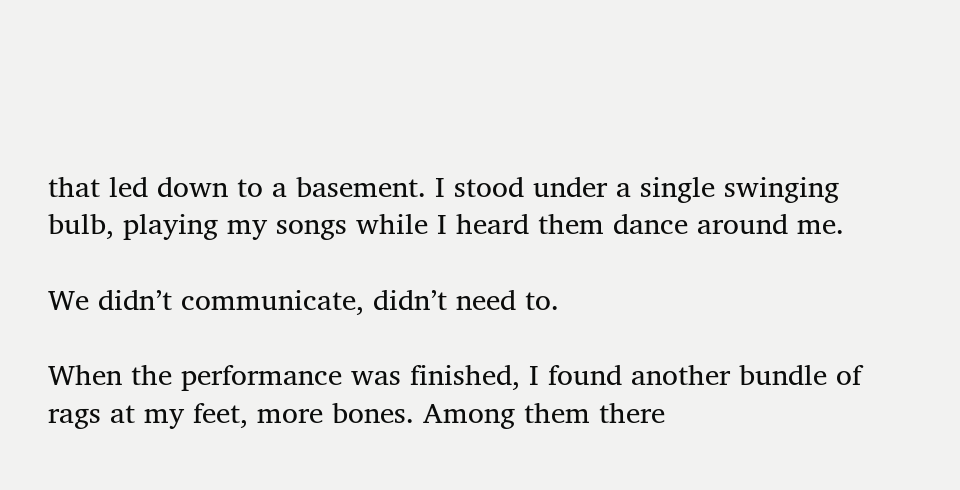that led down to a basement. I stood under a single swinging bulb, playing my songs while I heard them dance around me.

We didn’t communicate, didn’t need to.

When the performance was finished, I found another bundle of rags at my feet, more bones. Among them there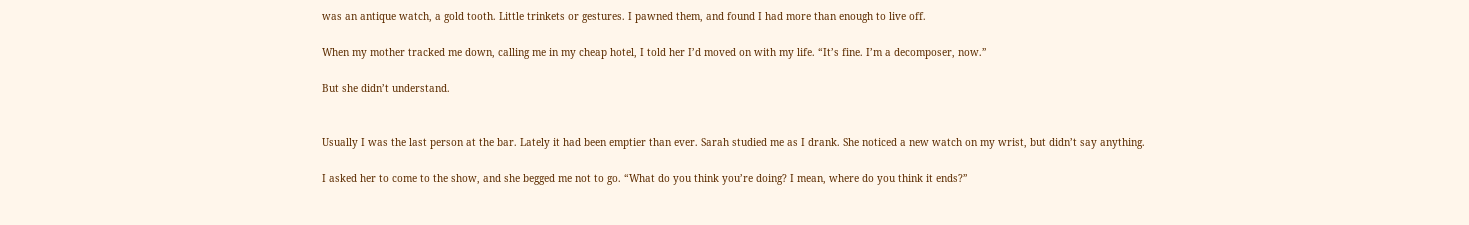was an antique watch, a gold tooth. Little trinkets or gestures. I pawned them, and found I had more than enough to live off.

When my mother tracked me down, calling me in my cheap hotel, I told her I’d moved on with my life. “It’s fine. I’m a decomposer, now.”

But she didn’t understand.


Usually I was the last person at the bar. Lately it had been emptier than ever. Sarah studied me as I drank. She noticed a new watch on my wrist, but didn’t say anything.

I asked her to come to the show, and she begged me not to go. “What do you think you’re doing? I mean, where do you think it ends?”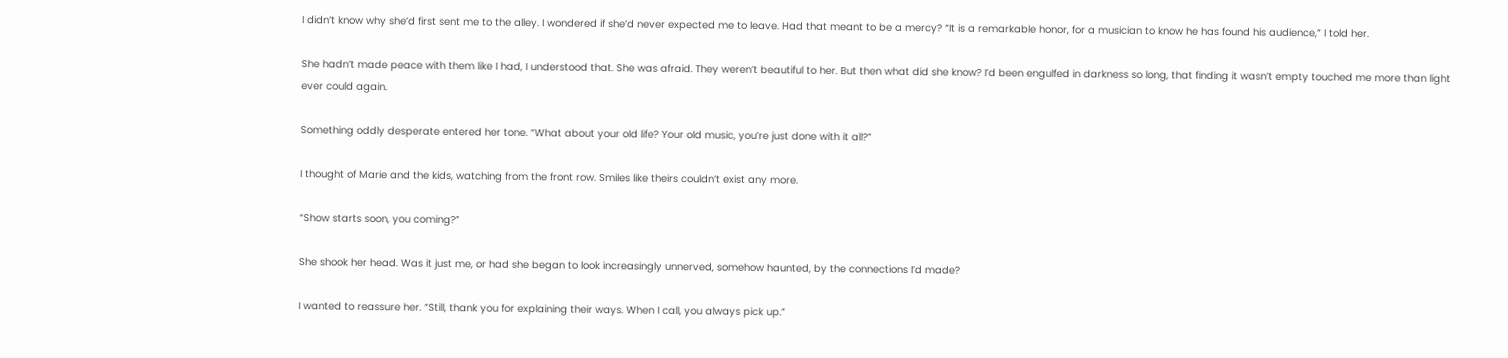I didn’t know why she’d first sent me to the alley. I wondered if she’d never expected me to leave. Had that meant to be a mercy? “It is a remarkable honor, for a musician to know he has found his audience,” I told her.

She hadn’t made peace with them like I had, I understood that. She was afraid. They weren’t beautiful to her. But then what did she know? I’d been engulfed in darkness so long, that finding it wasn’t empty touched me more than light ever could again.

Something oddly desperate entered her tone. “What about your old life? Your old music, you’re just done with it all?”

I thought of Marie and the kids, watching from the front row. Smiles like theirs couldn’t exist any more.

“Show starts soon, you coming?”

She shook her head. Was it just me, or had she began to look increasingly unnerved, somehow haunted, by the connections I’d made?

I wanted to reassure her. “Still, thank you for explaining their ways. When I call, you always pick up.”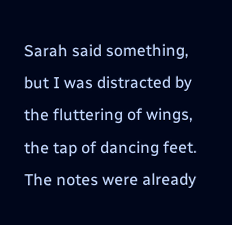Sarah said something, but I was distracted by the fluttering of wings, the tap of dancing feet. The notes were already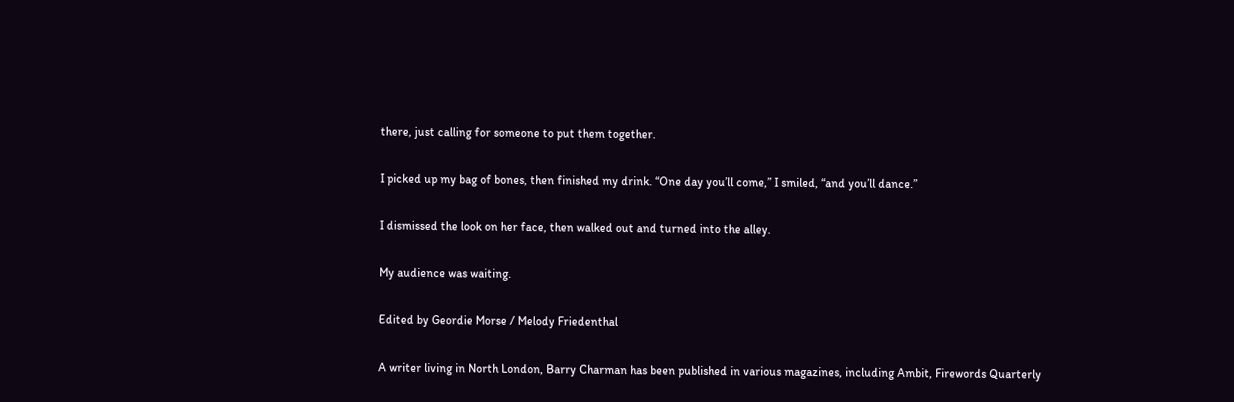there, just calling for someone to put them together.

I picked up my bag of bones, then finished my drink. “One day you’ll come,” I smiled, “and you’ll dance.”

I dismissed the look on her face, then walked out and turned into the alley.

My audience was waiting.

Edited by Geordie Morse / Melody Friedenthal

A writer living in North London, Barry Charman has been published in various magazines, including Ambit, Firewords Quarterly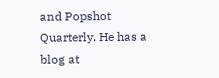and Popshot Quarterly. He has a blog at